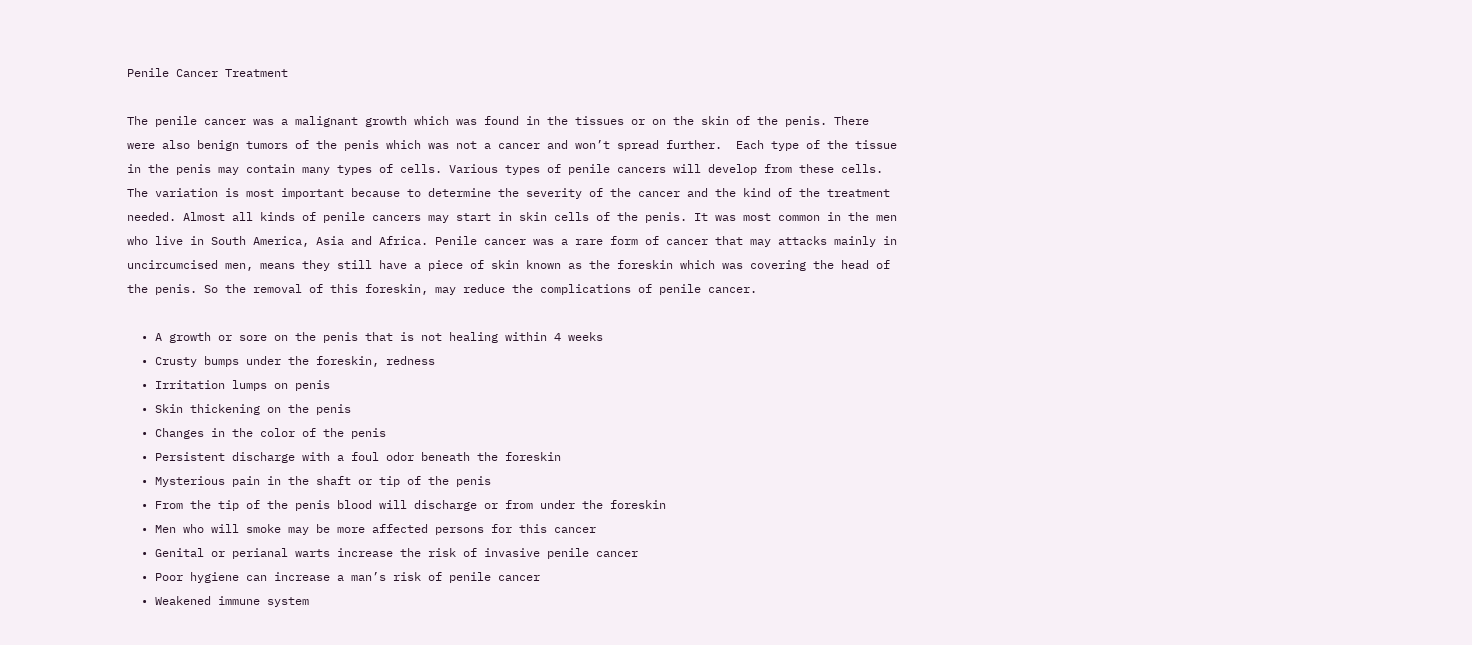Penile Cancer Treatment

The penile cancer was a malignant growth which was found in the tissues or on the skin of the penis. There were also benign tumors of the penis which was not a cancer and won’t spread further.  Each type of the tissue in the penis may contain many types of cells. Various types of penile cancers will develop from these cells. The variation is most important because to determine the severity of the cancer and the kind of the treatment needed. Almost all kinds of penile cancers may start in skin cells of the penis. It was most common in the men who live in South America, Asia and Africa. Penile cancer was a rare form of cancer that may attacks mainly in uncircumcised men, means they still have a piece of skin known as the foreskin which was covering the head of the penis. So the removal of this foreskin, may reduce the complications of penile cancer.

  • A growth or sore on the penis that is not healing within 4 weeks
  • Crusty bumps under the foreskin, redness
  • Irritation lumps on penis
  • Skin thickening on the penis
  • Changes in the color of the penis
  • Persistent discharge with a foul odor beneath the foreskin
  • Mysterious pain in the shaft or tip of the penis
  • From the tip of the penis blood will discharge or from under the foreskin
  • Men who will smoke may be more affected persons for this cancer
  • Genital or perianal warts increase the risk of invasive penile cancer
  • Poor hygiene can increase a man’s risk of penile cancer
  • Weakened immune system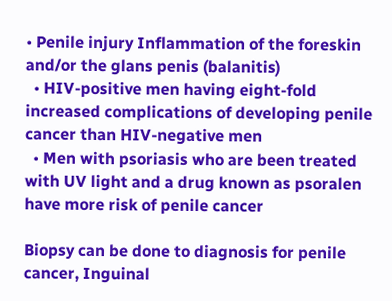• Penile injury Inflammation of the foreskin and/or the glans penis (balanitis)
  • HIV-positive men having eight-fold increased complications of developing penile cancer than HIV-negative men
  • Men with psoriasis who are been treated with UV light and a drug known as psoralen have more risk of penile cancer

Biopsy can be done to diagnosis for penile cancer, Inguinal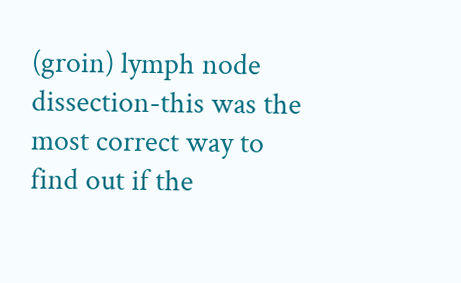(groin) lymph node dissection-this was the most correct way to find out if the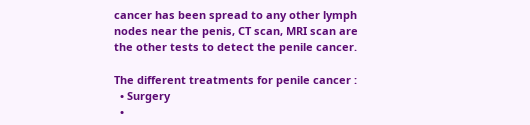cancer has been spread to any other lymph nodes near the penis, CT scan, MRI scan are the other tests to detect the penile cancer.

The different treatments for penile cancer :
  • Surgery
  •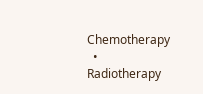Chemotherapy
  • Radiotherapy